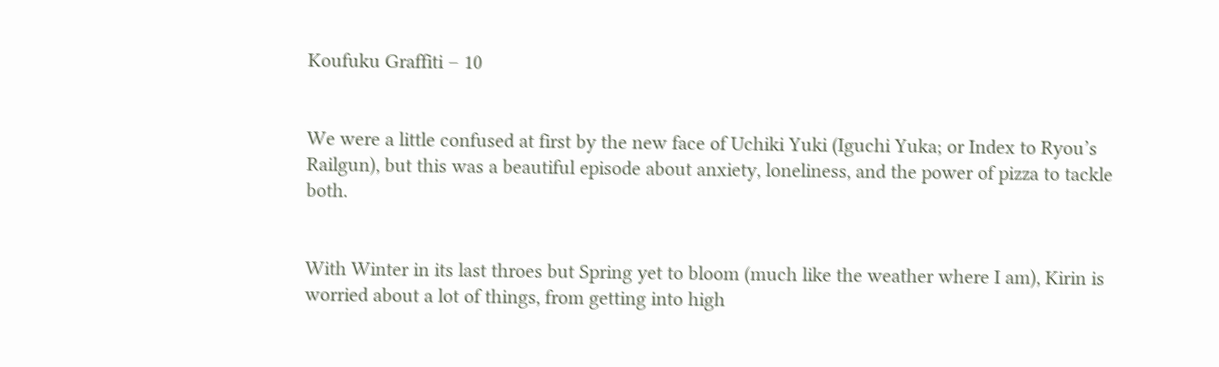Koufuku Graffiti – 10


We were a little confused at first by the new face of Uchiki Yuki (Iguchi Yuka; or Index to Ryou’s Railgun), but this was a beautiful episode about anxiety, loneliness, and the power of pizza to tackle both.


With Winter in its last throes but Spring yet to bloom (much like the weather where I am), Kirin is worried about a lot of things, from getting into high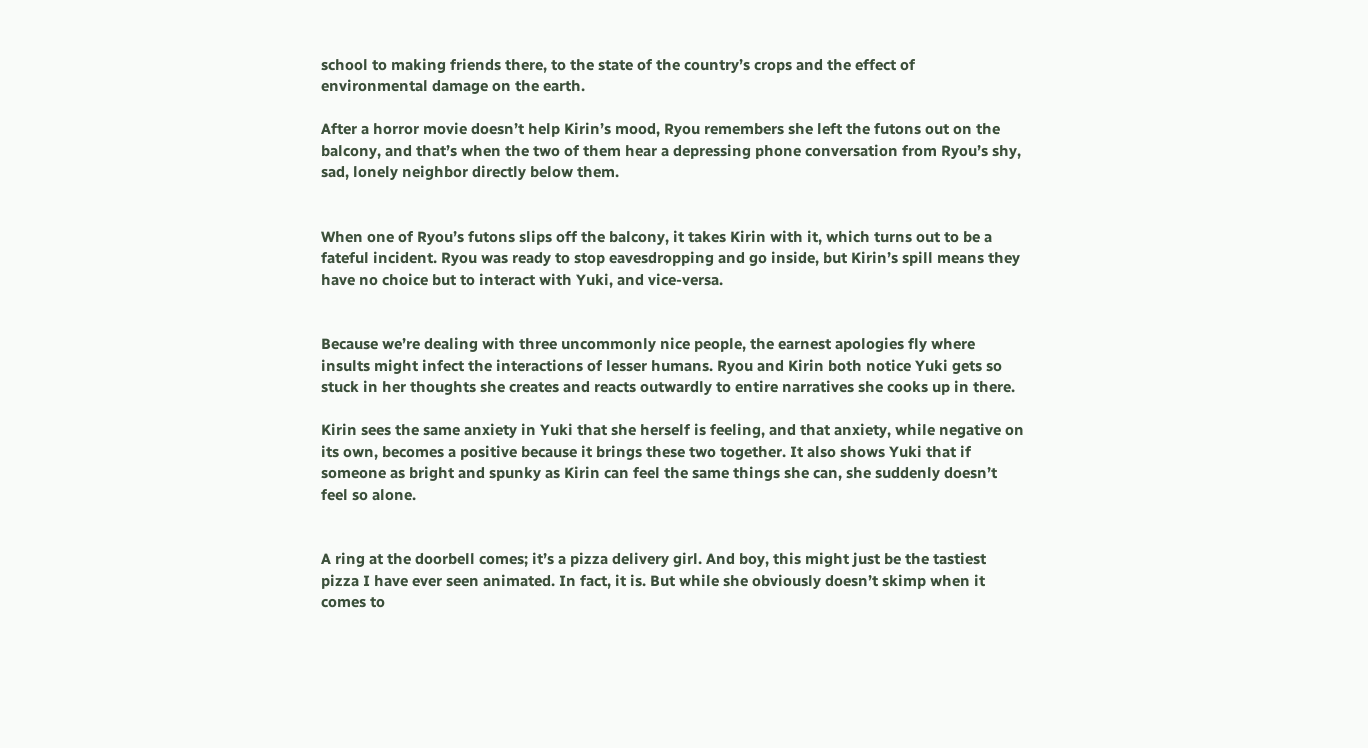school to making friends there, to the state of the country’s crops and the effect of environmental damage on the earth.

After a horror movie doesn’t help Kirin’s mood, Ryou remembers she left the futons out on the balcony, and that’s when the two of them hear a depressing phone conversation from Ryou’s shy, sad, lonely neighbor directly below them.


When one of Ryou’s futons slips off the balcony, it takes Kirin with it, which turns out to be a fateful incident. Ryou was ready to stop eavesdropping and go inside, but Kirin’s spill means they have no choice but to interact with Yuki, and vice-versa.


Because we’re dealing with three uncommonly nice people, the earnest apologies fly where insults might infect the interactions of lesser humans. Ryou and Kirin both notice Yuki gets so stuck in her thoughts she creates and reacts outwardly to entire narratives she cooks up in there.

Kirin sees the same anxiety in Yuki that she herself is feeling, and that anxiety, while negative on its own, becomes a positive because it brings these two together. It also shows Yuki that if someone as bright and spunky as Kirin can feel the same things she can, she suddenly doesn’t feel so alone.


A ring at the doorbell comes; it’s a pizza delivery girl. And boy, this might just be the tastiest pizza I have ever seen animated. In fact, it is. But while she obviously doesn’t skimp when it comes to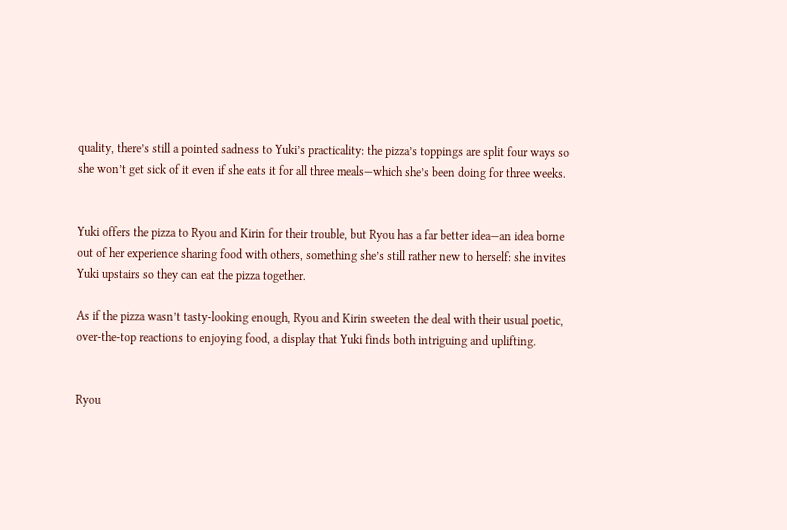quality, there’s still a pointed sadness to Yuki’s practicality: the pizza’s toppings are split four ways so she won’t get sick of it even if she eats it for all three meals—which she’s been doing for three weeks.


Yuki offers the pizza to Ryou and Kirin for their trouble, but Ryou has a far better idea—an idea borne out of her experience sharing food with others, something she’s still rather new to herself: she invites Yuki upstairs so they can eat the pizza together.

As if the pizza wasn’t tasty-looking enough, Ryou and Kirin sweeten the deal with their usual poetic, over-the-top reactions to enjoying food, a display that Yuki finds both intriguing and uplifting.


Ryou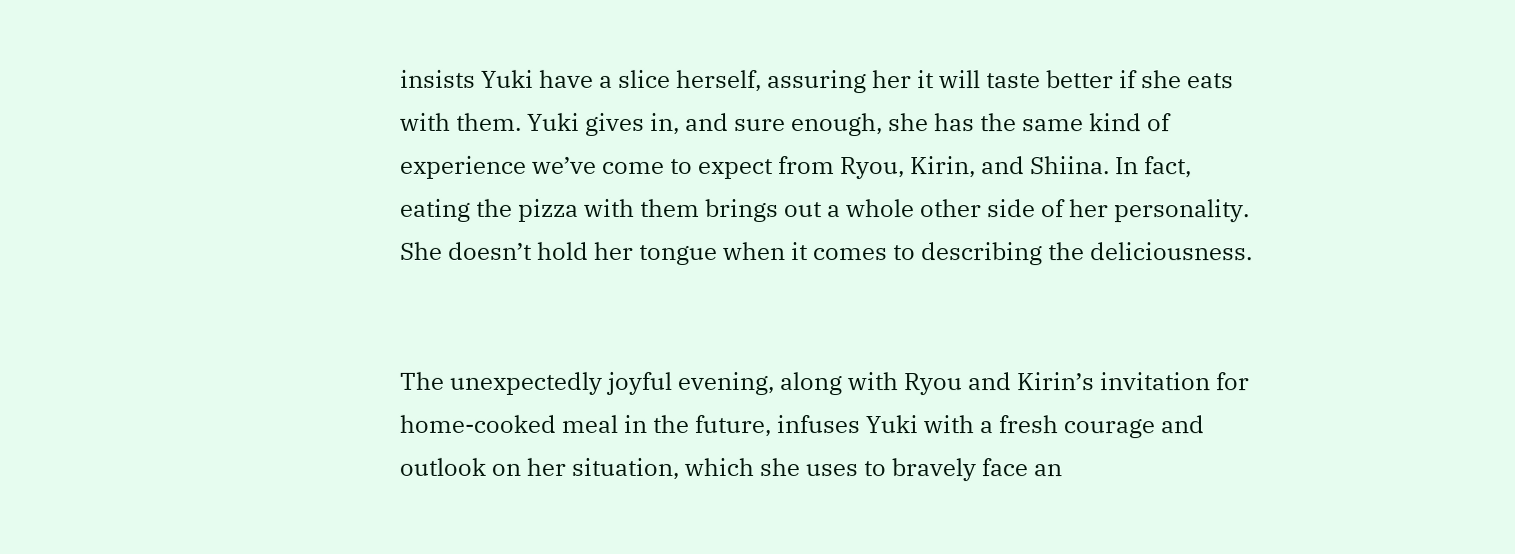insists Yuki have a slice herself, assuring her it will taste better if she eats with them. Yuki gives in, and sure enough, she has the same kind of experience we’ve come to expect from Ryou, Kirin, and Shiina. In fact, eating the pizza with them brings out a whole other side of her personality. She doesn’t hold her tongue when it comes to describing the deliciousness.


The unexpectedly joyful evening, along with Ryou and Kirin’s invitation for home-cooked meal in the future, infuses Yuki with a fresh courage and outlook on her situation, which she uses to bravely face an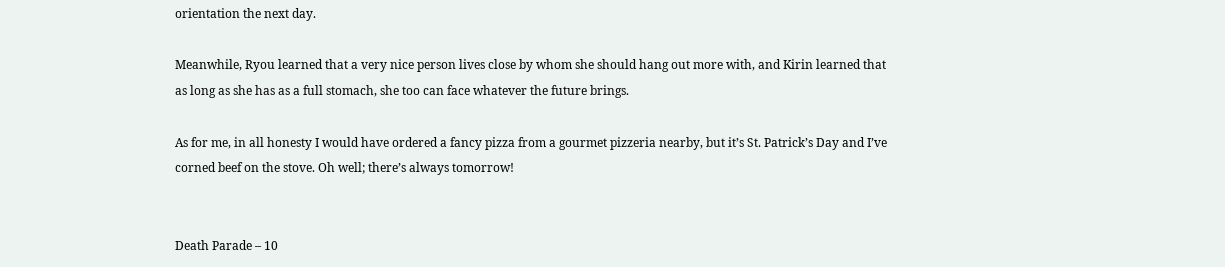orientation the next day.

Meanwhile, Ryou learned that a very nice person lives close by whom she should hang out more with, and Kirin learned that as long as she has as a full stomach, she too can face whatever the future brings.

As for me, in all honesty I would have ordered a fancy pizza from a gourmet pizzeria nearby, but it’s St. Patrick’s Day and I’ve corned beef on the stove. Oh well; there’s always tomorrow!


Death Parade – 10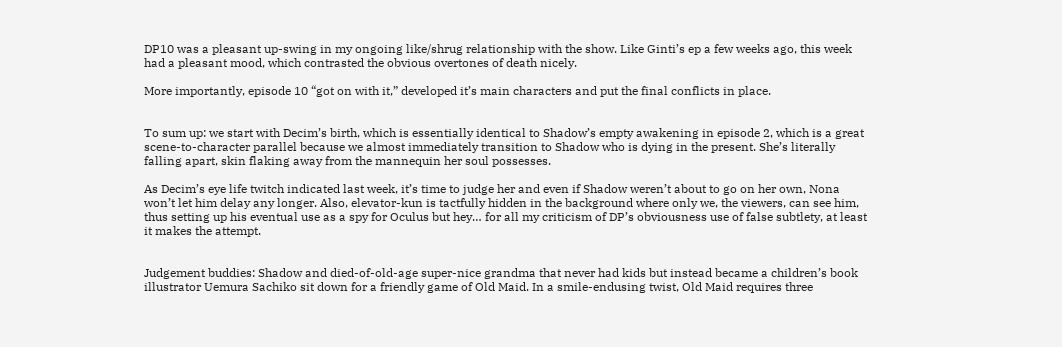DP10 was a pleasant up-swing in my ongoing like/shrug relationship with the show. Like Ginti’s ep a few weeks ago, this week had a pleasant mood, which contrasted the obvious overtones of death nicely.

More importantly, episode 10 “got on with it,” developed it’s main characters and put the final conflicts in place.


To sum up: we start with Decim’s birth, which is essentially identical to Shadow’s empty awakening in episode 2, which is a great scene-to-character parallel because we almost immediately transition to Shadow who is dying in the present. She’s literally falling apart, skin flaking away from the mannequin her soul possesses.

As Decim’s eye life twitch indicated last week, it’s time to judge her and even if Shadow weren’t about to go on her own, Nona won’t let him delay any longer. Also, elevator-kun is tactfully hidden in the background where only we, the viewers, can see him, thus setting up his eventual use as a spy for Oculus but hey… for all my criticism of DP’s obviousness use of false subtlety, at least it makes the attempt.


Judgement buddies: Shadow and died-of-old-age super-nice grandma that never had kids but instead became a children’s book illustrator Uemura Sachiko sit down for a friendly game of Old Maid. In a smile-endusing twist, Old Maid requires three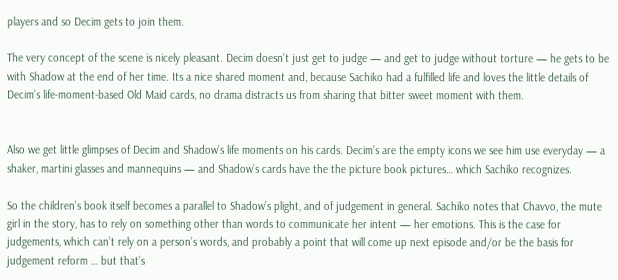players and so Decim gets to join them.

The very concept of the scene is nicely pleasant. Decim doesn’t just get to judge — and get to judge without torture — he gets to be with Shadow at the end of her time. Its a nice shared moment and, because Sachiko had a fulfilled life and loves the little details of Decim’s life-moment-based Old Maid cards, no drama distracts us from sharing that bitter sweet moment with them.


Also we get little glimpses of Decim and Shadow’s life moments on his cards. Decim’s are the empty icons we see him use everyday — a shaker, martini glasses and mannequins — and Shadow’s cards have the the picture book pictures… which Sachiko recognizes.

So the children’s book itself becomes a parallel to Shadow’s plight, and of judgement in general. Sachiko notes that Chavvo, the mute girl in the story, has to rely on something other than words to communicate her intent — her emotions. This is the case for judgements, which can’t rely on a person’s words, and probably a point that will come up next episode and/or be the basis for judgement reform … but that’s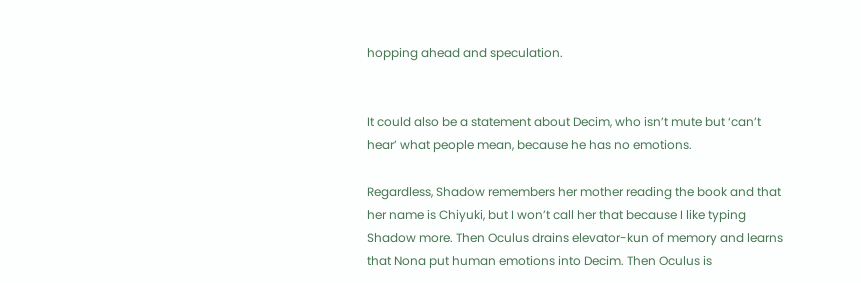hopping ahead and speculation.


It could also be a statement about Decim, who isn’t mute but ‘can’t hear’ what people mean, because he has no emotions.

Regardless, Shadow remembers her mother reading the book and that her name is Chiyuki, but I won’t call her that because I like typing Shadow more. Then Oculus drains elevator-kun of memory and learns that Nona put human emotions into Decim. Then Oculus is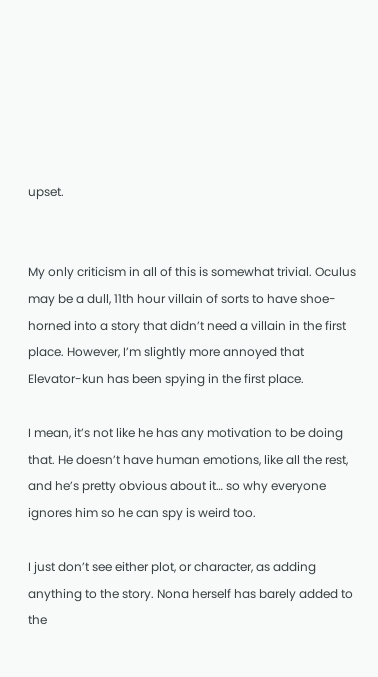upset.


My only criticism in all of this is somewhat trivial. Oculus may be a dull, 11th hour villain of sorts to have shoe-horned into a story that didn’t need a villain in the first place. However, I’m slightly more annoyed that Elevator-kun has been spying in the first place.

I mean, it’s not like he has any motivation to be doing that. He doesn’t have human emotions, like all the rest, and he’s pretty obvious about it… so why everyone ignores him so he can spy is weird too.

I just don’t see either plot, or character, as adding anything to the story. Nona herself has barely added to the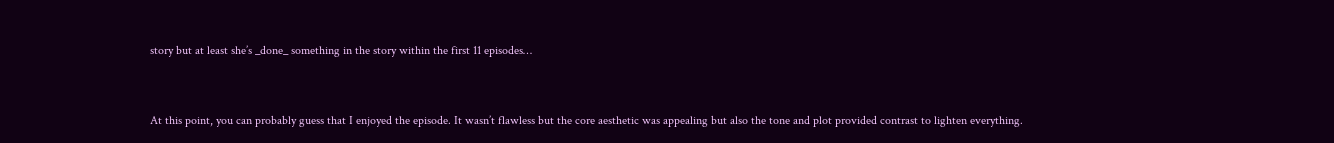story but at least she’s _done_ something in the story within the first 11 episodes…


At this point, you can probably guess that I enjoyed the episode. It wasn’t flawless but the core aesthetic was appealing but also the tone and plot provided contrast to lighten everything.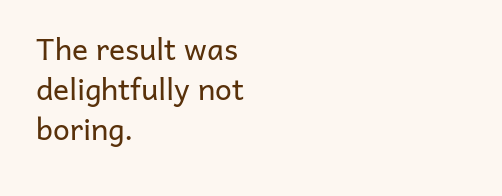The result was delightfully not boring.